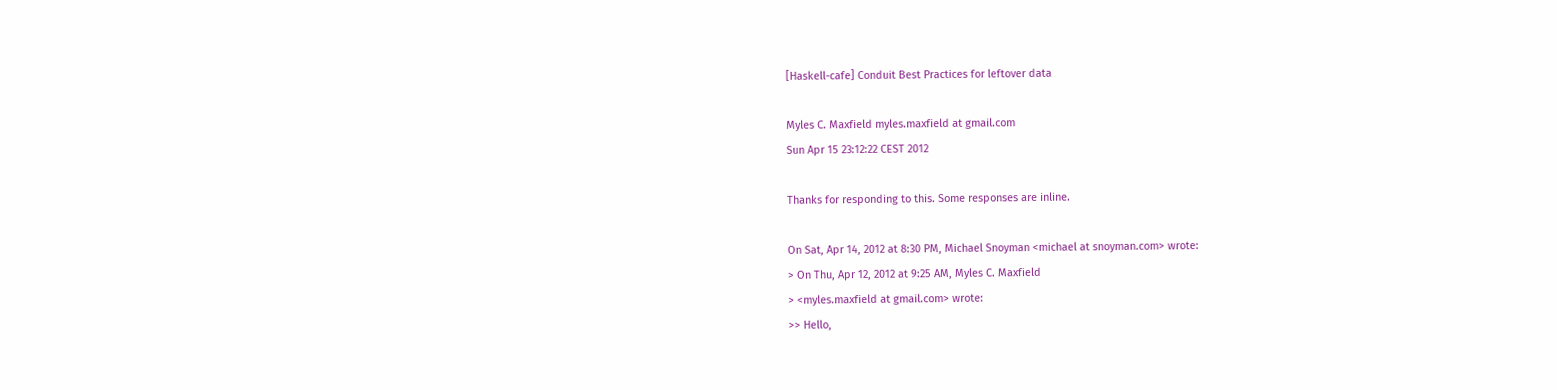[Haskell-cafe] Conduit Best Practices for leftover data

Myles C. Maxfield myles.maxfield at gmail.com
Sun Apr 15 23:12:22 CEST 2012

Thanks for responding to this. Some responses are inline.

On Sat, Apr 14, 2012 at 8:30 PM, Michael Snoyman <michael at snoyman.com> wrote:
> On Thu, Apr 12, 2012 at 9:25 AM, Myles C. Maxfield
> <myles.maxfield at gmail.com> wrote:
>> Hello,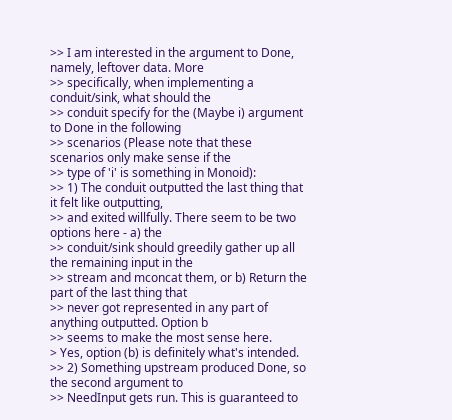>> I am interested in the argument to Done, namely, leftover data. More
>> specifically, when implementing a conduit/sink, what should the
>> conduit specify for the (Maybe i) argument to Done in the following
>> scenarios (Please note that these scenarios only make sense if the
>> type of 'i' is something in Monoid):
>> 1) The conduit outputted the last thing that it felt like outputting,
>> and exited willfully. There seem to be two options here - a) the
>> conduit/sink should greedily gather up all the remaining input in the
>> stream and mconcat them, or b) Return the part of the last thing that
>> never got represented in any part of anything outputted. Option b
>> seems to make the most sense here.
> Yes, option (b) is definitely what's intended.
>> 2) Something upstream produced Done, so the second argument to
>> NeedInput gets run. This is guaranteed to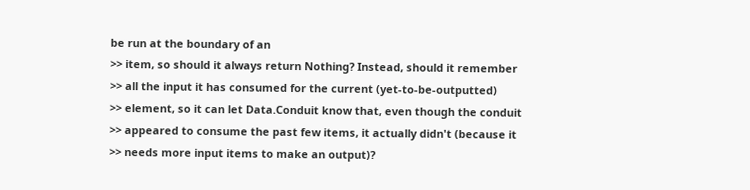be run at the boundary of an
>> item, so should it always return Nothing? Instead, should it remember
>> all the input it has consumed for the current (yet-to-be-outputted)
>> element, so it can let Data.Conduit know that, even though the conduit
>> appeared to consume the past few items, it actually didn't (because it
>> needs more input items to make an output)?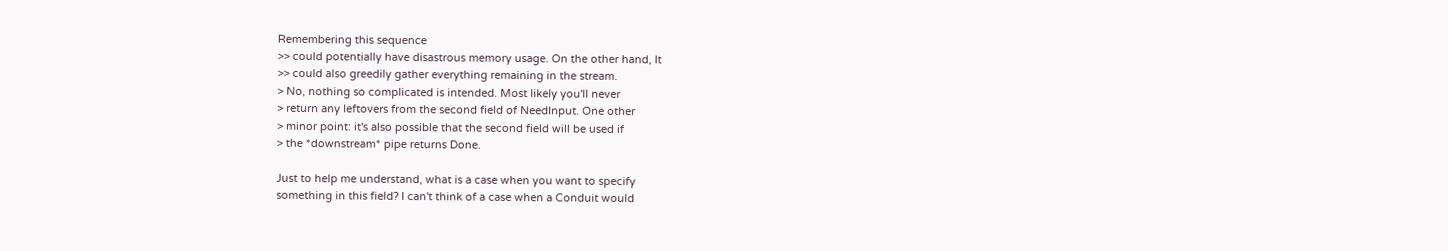Remembering this sequence
>> could potentially have disastrous memory usage. On the other hand, It
>> could also greedily gather everything remaining in the stream.
> No, nothing so complicated is intended. Most likely you'll never
> return any leftovers from the second field of NeedInput. One other
> minor point: it's also possible that the second field will be used if
> the *downstream* pipe returns Done.

Just to help me understand, what is a case when you want to specify
something in this field? I can't think of a case when a Conduit would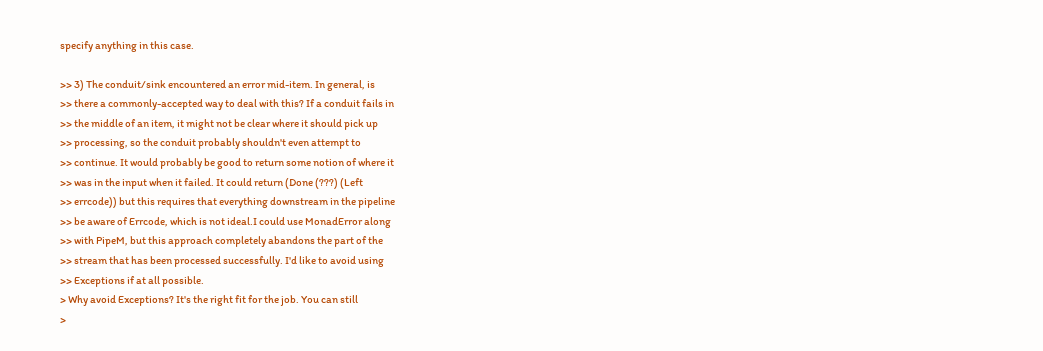specify anything in this case.

>> 3) The conduit/sink encountered an error mid-item. In general, is
>> there a commonly-accepted way to deal with this? If a conduit fails in
>> the middle of an item, it might not be clear where it should pick up
>> processing, so the conduit probably shouldn't even attempt to
>> continue. It would probably be good to return some notion of where it
>> was in the input when it failed. It could return (Done (???) (Left
>> errcode)) but this requires that everything downstream in the pipeline
>> be aware of Errcode, which is not ideal.I could use MonadError along
>> with PipeM, but this approach completely abandons the part of the
>> stream that has been processed successfully. I'd like to avoid using
>> Exceptions if at all possible.
> Why avoid Exceptions? It's the right fit for the job. You can still
>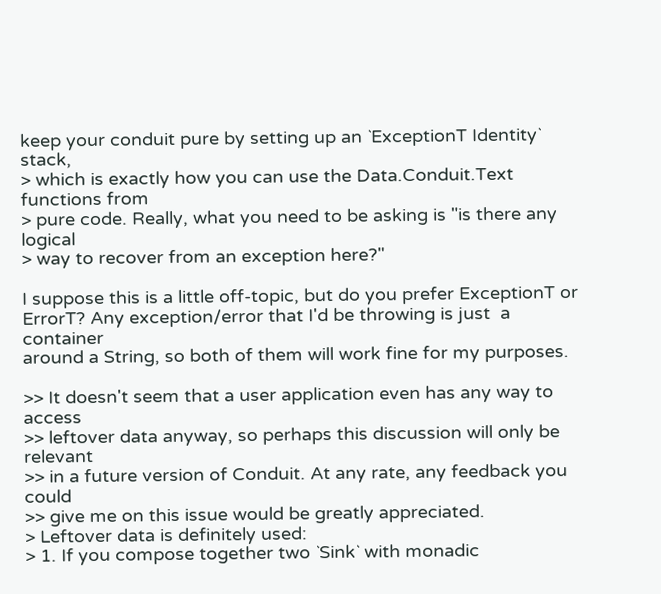keep your conduit pure by setting up an `ExceptionT Identity` stack,
> which is exactly how you can use the Data.Conduit.Text functions from
> pure code. Really, what you need to be asking is "is there any logical
> way to recover from an exception here?"

I suppose this is a little off-topic, but do you prefer ExceptionT or
ErrorT? Any exception/error that I'd be throwing is just  a container
around a String, so both of them will work fine for my purposes.

>> It doesn't seem that a user application even has any way to access
>> leftover data anyway, so perhaps this discussion will only be relevant
>> in a future version of Conduit. At any rate, any feedback you could
>> give me on this issue would be greatly appreciated.
> Leftover data is definitely used:
> 1. If you compose together two `Sink` with monadic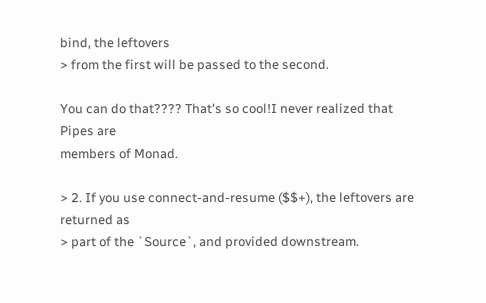bind, the leftovers
> from the first will be passed to the second.

You can do that???? That's so cool!I never realized that Pipes are
members of Monad.

> 2. If you use connect-and-resume ($$+), the leftovers are returned as
> part of the `Source`, and provided downstream.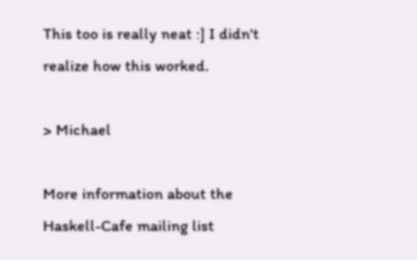This too is really neat :] I didn't realize how this worked.

> Michael

More information about the Haskell-Cafe mailing list